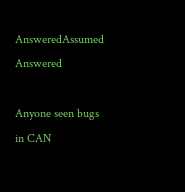AnsweredAssumed Answered

Anyone seen bugs in CAN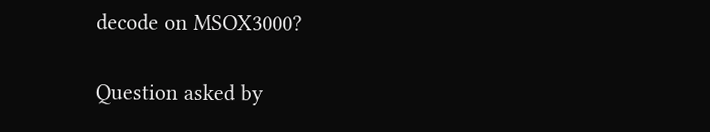decode on MSOX3000?

Question asked by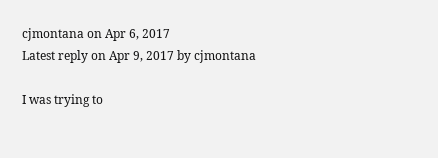cjmontana on Apr 6, 2017
Latest reply on Apr 9, 2017 by cjmontana

I was trying to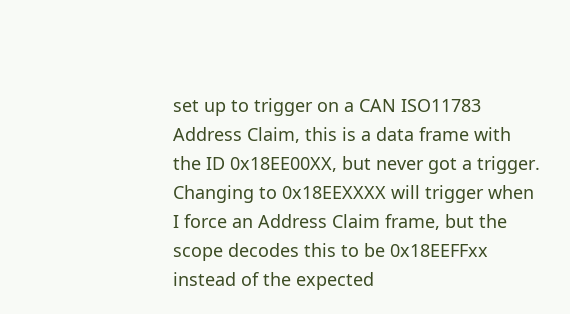set up to trigger on a CAN ISO11783 Address Claim, this is a data frame with the ID 0x18EE00XX, but never got a trigger. Changing to 0x18EEXXXX will trigger when I force an Address Claim frame, but the scope decodes this to be 0x18EEFFxx instead of the expected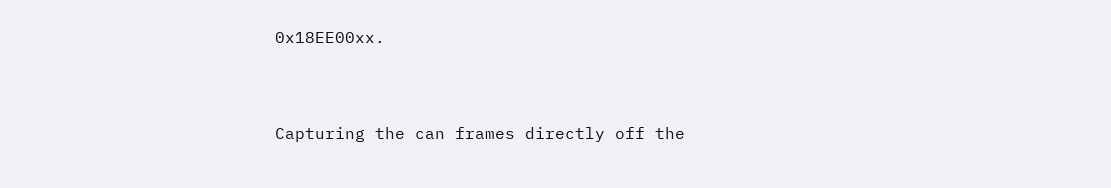0x18EE00xx.


Capturing the can frames directly off the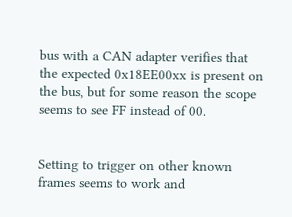bus with a CAN adapter verifies that the expected 0x18EE00xx is present on the bus, but for some reason the scope seems to see FF instead of 00.


Setting to trigger on other known frames seems to work and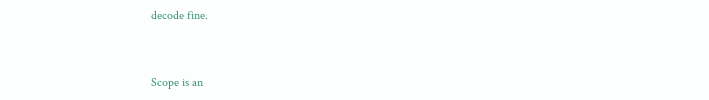decode fine.


Scope is an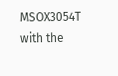MSOX3054T with the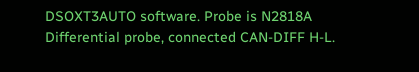DSOXT3AUTO software. Probe is N2818A Differential probe, connected CAN-DIFF H-L.